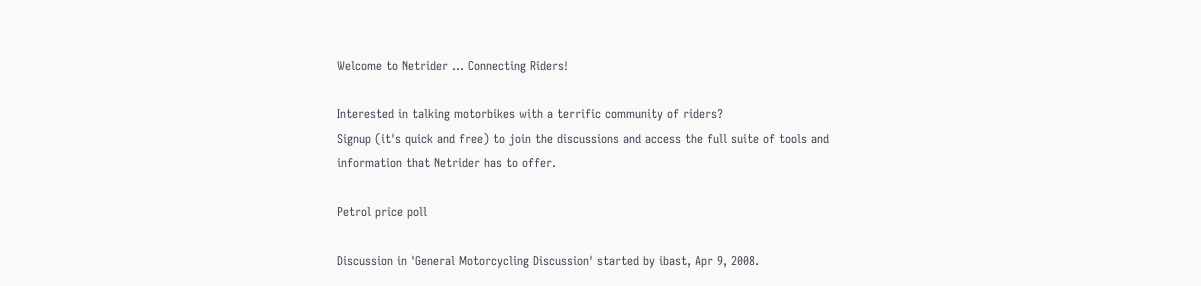Welcome to Netrider ... Connecting Riders!

Interested in talking motorbikes with a terrific community of riders?
Signup (it's quick and free) to join the discussions and access the full suite of tools and information that Netrider has to offer.

Petrol price poll

Discussion in 'General Motorcycling Discussion' started by ibast, Apr 9, 2008.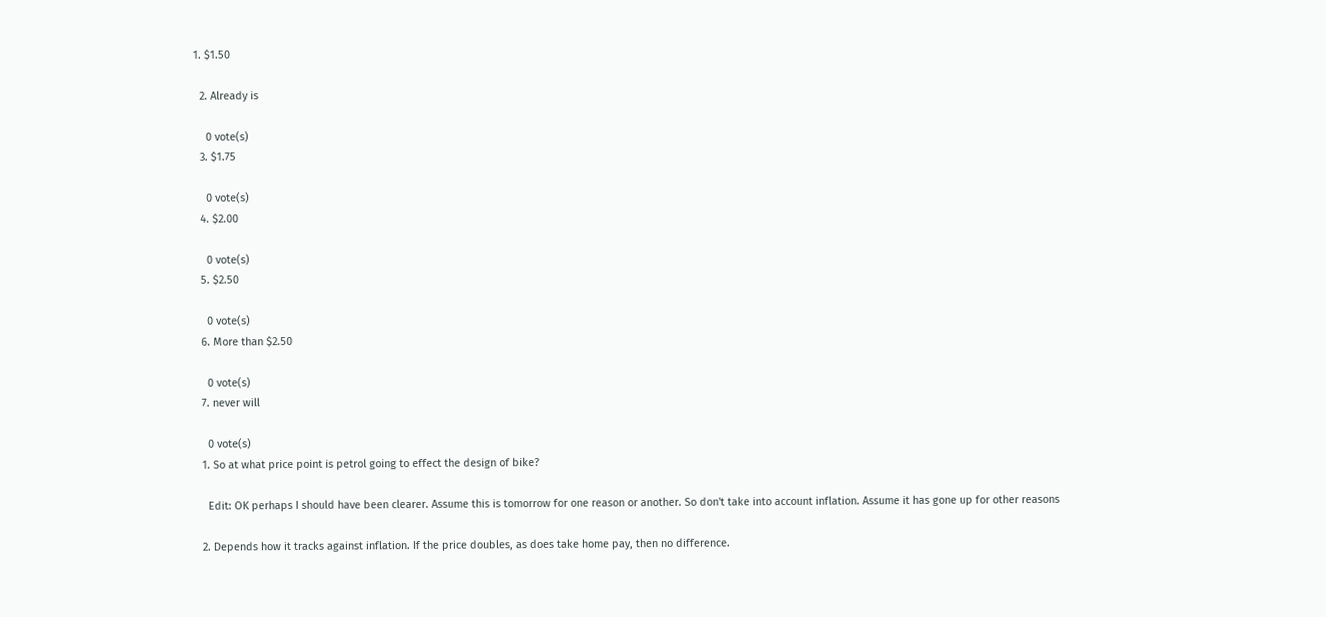1. $1.50

  2. Already is

    0 vote(s)
  3. $1.75

    0 vote(s)
  4. $2.00

    0 vote(s)
  5. $2.50

    0 vote(s)
  6. More than $2.50

    0 vote(s)
  7. never will

    0 vote(s)
  1. So at what price point is petrol going to effect the design of bike?

    Edit: OK perhaps I should have been clearer. Assume this is tomorrow for one reason or another. So don't take into account inflation. Assume it has gone up for other reasons

  2. Depends how it tracks against inflation. If the price doubles, as does take home pay, then no difference.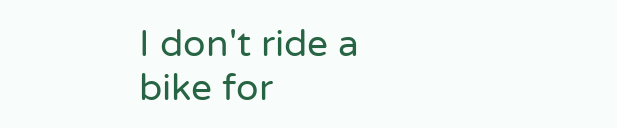I don't ride a bike for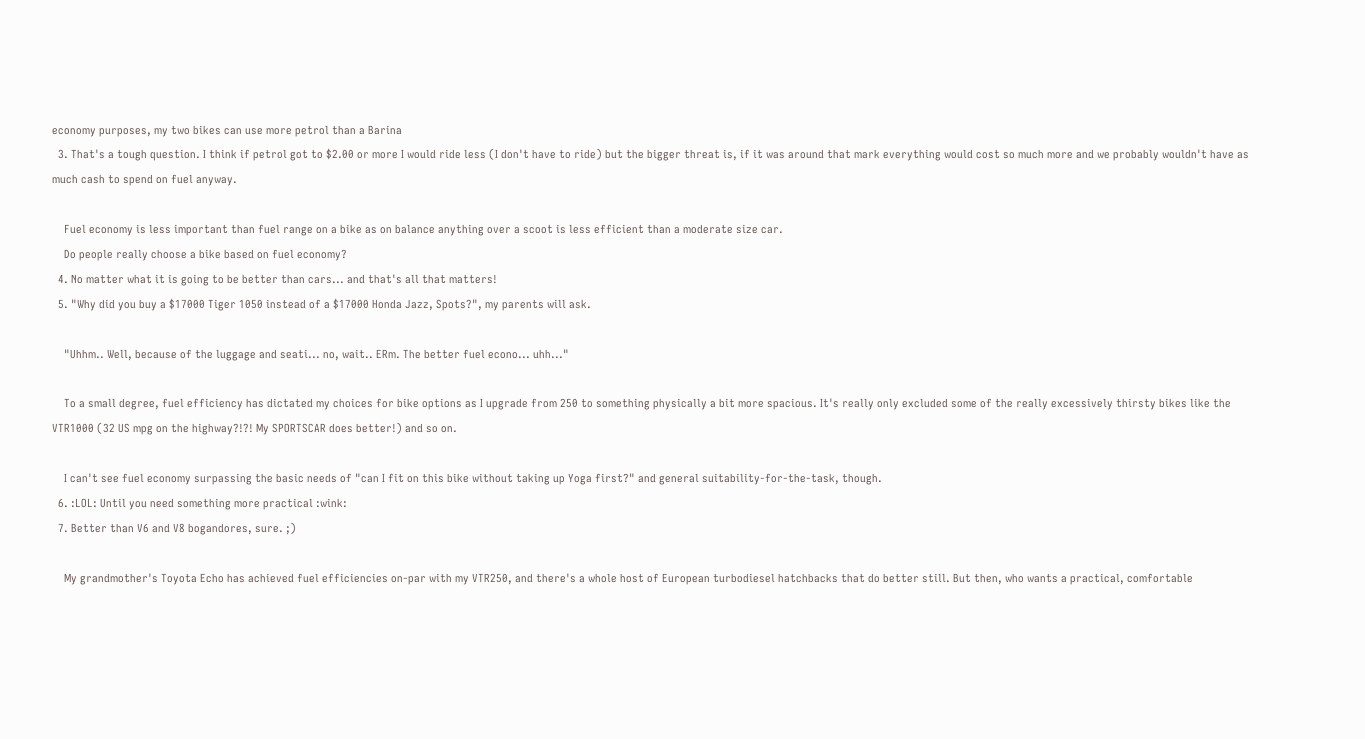economy purposes, my two bikes can use more petrol than a Barina
  3. That's a tough question. I think if petrol got to $2.00 or more I would ride less (I don't have to ride) but the bigger threat is, if it was around that mark everything would cost so much more and we probably wouldn't have as much cash to spend on fuel anyway.

    Fuel economy is less important than fuel range on a bike as on balance anything over a scoot is less efficient than a moderate size car.
    Do people really choose a bike based on fuel economy?
  4. No matter what it is going to be better than cars... and that's all that matters!
  5. "Why did you buy a $17000 Tiger 1050 instead of a $17000 Honda Jazz, Spots?", my parents will ask.

    "Uhhm.. Well, because of the luggage and seati... no, wait.. ERm. The better fuel econo... uhh..."

    To a small degree, fuel efficiency has dictated my choices for bike options as I upgrade from 250 to something physically a bit more spacious. It's really only excluded some of the really excessively thirsty bikes like the VTR1000 (32 US mpg on the highway?!?! My SPORTSCAR does better!) and so on.

    I can't see fuel economy surpassing the basic needs of "can I fit on this bike without taking up Yoga first?" and general suitability-for-the-task, though.
  6. :LOL: Until you need something more practical :wink:
  7. Better than V6 and V8 bogandores, sure. ;)

    My grandmother's Toyota Echo has achieved fuel efficiencies on-par with my VTR250, and there's a whole host of European turbodiesel hatchbacks that do better still. But then, who wants a practical, comfortable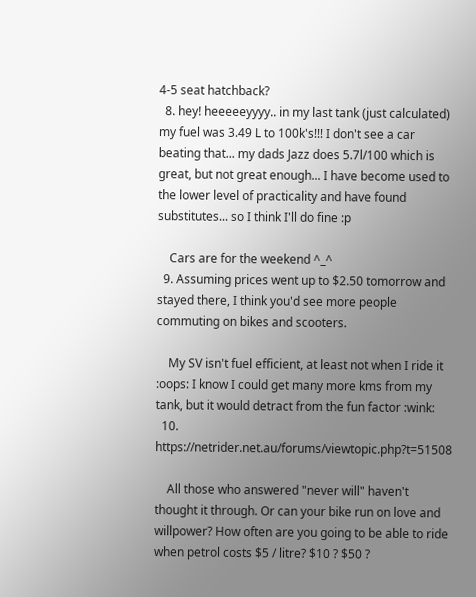4-5 seat hatchback?
  8. hey! heeeeeyyyy.. in my last tank (just calculated) my fuel was 3.49 L to 100k's!!! I don't see a car beating that... my dads Jazz does 5.7l/100 which is great, but not great enough... I have become used to the lower level of practicality and have found substitutes... so I think I'll do fine :p

    Cars are for the weekend ^_^
  9. Assuming prices went up to $2.50 tomorrow and stayed there, I think you'd see more people commuting on bikes and scooters.

    My SV isn't fuel efficient, at least not when I ride it :oops: I know I could get many more kms from my tank, but it would detract from the fun factor :wink:
  10. https://netrider.net.au/forums/viewtopic.php?t=51508

    All those who answered "never will" haven't thought it through. Or can your bike run on love and willpower? How often are you going to be able to ride when petrol costs $5 / litre? $10 ? $50 ?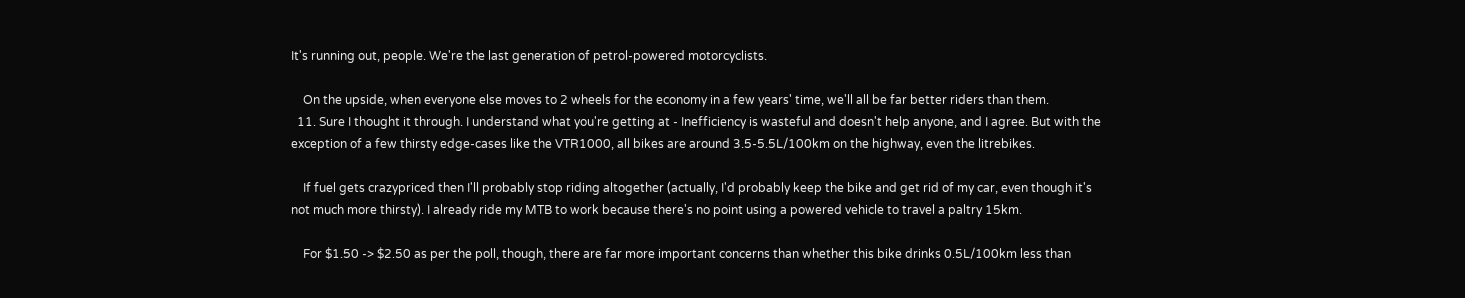It's running out, people. We're the last generation of petrol-powered motorcyclists.

    On the upside, when everyone else moves to 2 wheels for the economy in a few years' time, we'll all be far better riders than them.
  11. Sure I thought it through. I understand what you're getting at - Inefficiency is wasteful and doesn't help anyone, and I agree. But with the exception of a few thirsty edge-cases like the VTR1000, all bikes are around 3.5-5.5L/100km on the highway, even the litrebikes.

    If fuel gets crazypriced then I'll probably stop riding altogether (actually, I'd probably keep the bike and get rid of my car, even though it's not much more thirsty). I already ride my MTB to work because there's no point using a powered vehicle to travel a paltry 15km.

    For $1.50 -> $2.50 as per the poll, though, there are far more important concerns than whether this bike drinks 0.5L/100km less than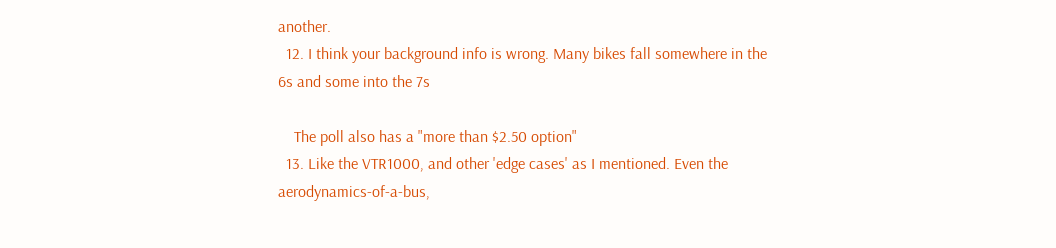another.
  12. I think your background info is wrong. Many bikes fall somewhere in the 6s and some into the 7s

    The poll also has a "more than $2.50 option"
  13. Like the VTR1000, and other 'edge cases' as I mentioned. Even the aerodynamics-of-a-bus,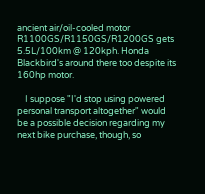ancient air/oil-cooled motor R1100GS/R1150GS/R1200GS gets 5.5L/100km @ 120kph. Honda Blackbird's around there too despite its 160hp motor.

    I suppose "I'd stop using powered personal transport altogether" would be a possible decision regarding my next bike purchase, though, so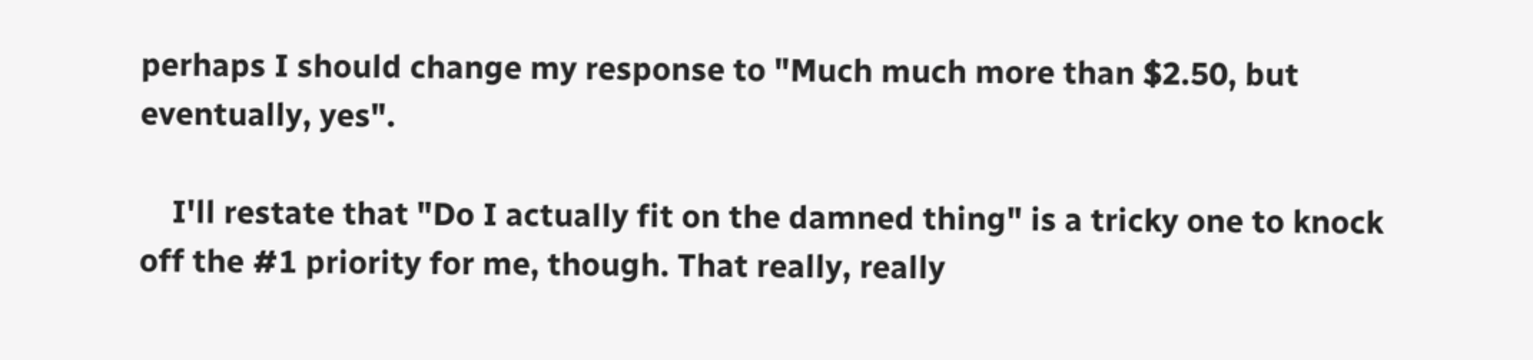perhaps I should change my response to "Much much more than $2.50, but eventually, yes".

    I'll restate that "Do I actually fit on the damned thing" is a tricky one to knock off the #1 priority for me, though. That really, really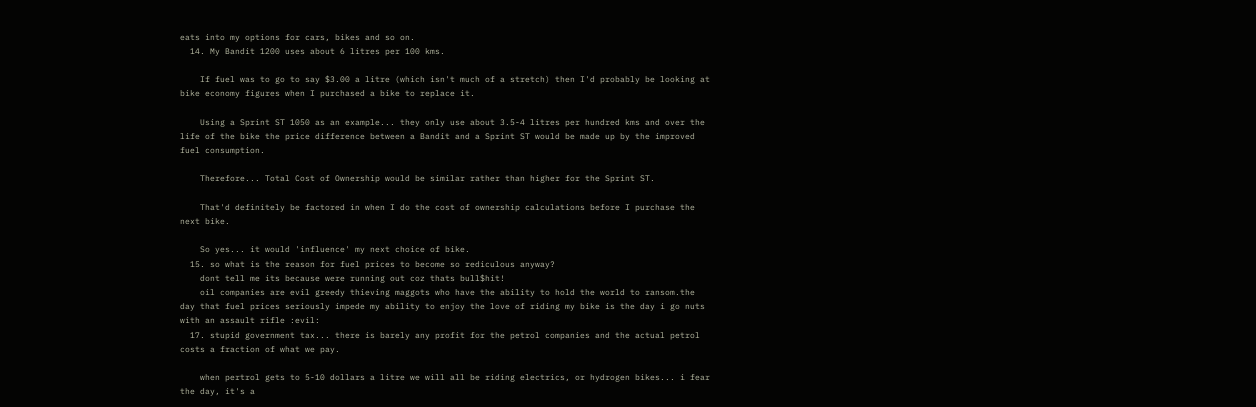eats into my options for cars, bikes and so on.
  14. My Bandit 1200 uses about 6 litres per 100 kms.

    If fuel was to go to say $3.00 a litre (which isn't much of a stretch) then I'd probably be looking at bike economy figures when I purchased a bike to replace it.

    Using a Sprint ST 1050 as an example... they only use about 3.5-4 litres per hundred kms and over the life of the bike the price difference between a Bandit and a Sprint ST would be made up by the improved fuel consumption.

    Therefore... Total Cost of Ownership would be similar rather than higher for the Sprint ST.

    That'd definitely be factored in when I do the cost of ownership calculations before I purchase the next bike.

    So yes... it would 'influence' my next choice of bike.
  15. so what is the reason for fuel prices to become so rediculous anyway?
    dont tell me its because were running out coz thats bull$hit!
    oil companies are evil greedy thieving maggots who have the ability to hold the world to ransom.the day that fuel prices seriously impede my ability to enjoy the love of riding my bike is the day i go nuts with an assault rifle :evil:
  17. stupid government tax... there is barely any profit for the petrol companies and the actual petrol costs a fraction of what we pay.

    when pertrol gets to 5-10 dollars a litre we will all be riding electrics, or hydrogen bikes... i fear the day, it's a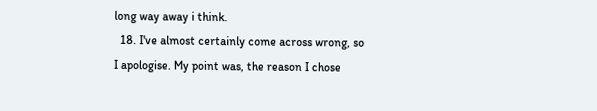long way away i think.
  18. I've almost certainly come across wrong, so I apologise. My point was, the reason I chose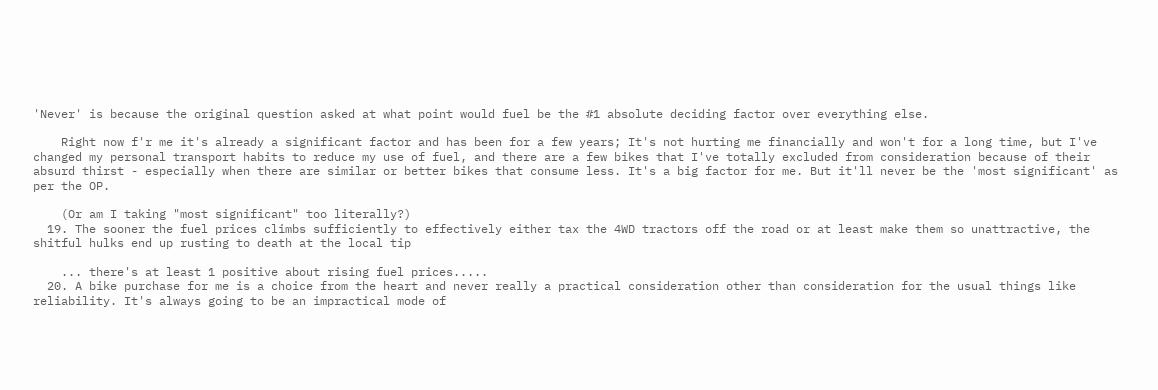'Never' is because the original question asked at what point would fuel be the #1 absolute deciding factor over everything else.

    Right now f'r me it's already a significant factor and has been for a few years; It's not hurting me financially and won't for a long time, but I've changed my personal transport habits to reduce my use of fuel, and there are a few bikes that I've totally excluded from consideration because of their absurd thirst - especially when there are similar or better bikes that consume less. It's a big factor for me. But it'll never be the 'most significant' as per the OP.

    (Or am I taking "most significant" too literally?)
  19. The sooner the fuel prices climbs sufficiently to effectively either tax the 4WD tractors off the road or at least make them so unattractive, the shitful hulks end up rusting to death at the local tip

    ... there's at least 1 positive about rising fuel prices.....
  20. A bike purchase for me is a choice from the heart and never really a practical consideration other than consideration for the usual things like reliability. It's always going to be an impractical mode of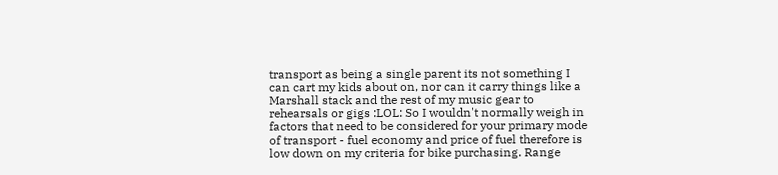transport as being a single parent its not something I can cart my kids about on, nor can it carry things like a Marshall stack and the rest of my music gear to rehearsals or gigs :LOL: So I wouldn't normally weigh in factors that need to be considered for your primary mode of transport - fuel economy and price of fuel therefore is low down on my criteria for bike purchasing. Range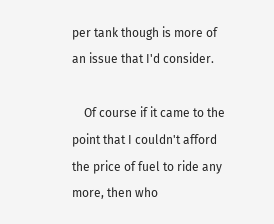per tank though is more of an issue that I'd consider.

    Of course if it came to the point that I couldn't afford the price of fuel to ride any more, then who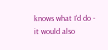knows what I'd do - it would also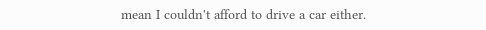mean I couldn't afford to drive a car either.